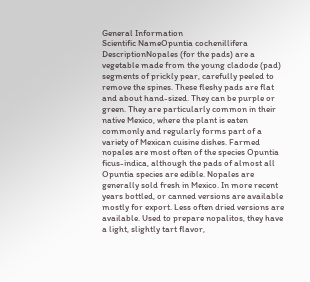General Information
Scientific NameOpuntia cochenillifera
DescriptionNopales (for the pads) are a vegetable made from the young cladode (pad) segments of prickly pear, carefully peeled to remove the spines. These fleshy pads are flat and about hand-sized. They can be purple or green. They are particularly common in their native Mexico, where the plant is eaten commonly and regularly forms part of a variety of Mexican cuisine dishes. Farmed nopales are most often of the species Opuntia ficus-indica, although the pads of almost all Opuntia species are edible. Nopales are generally sold fresh in Mexico. In more recent years bottled, or canned versions are available mostly for export. Less often dried versions are available. Used to prepare nopalitos, they have a light, slightly tart flavor,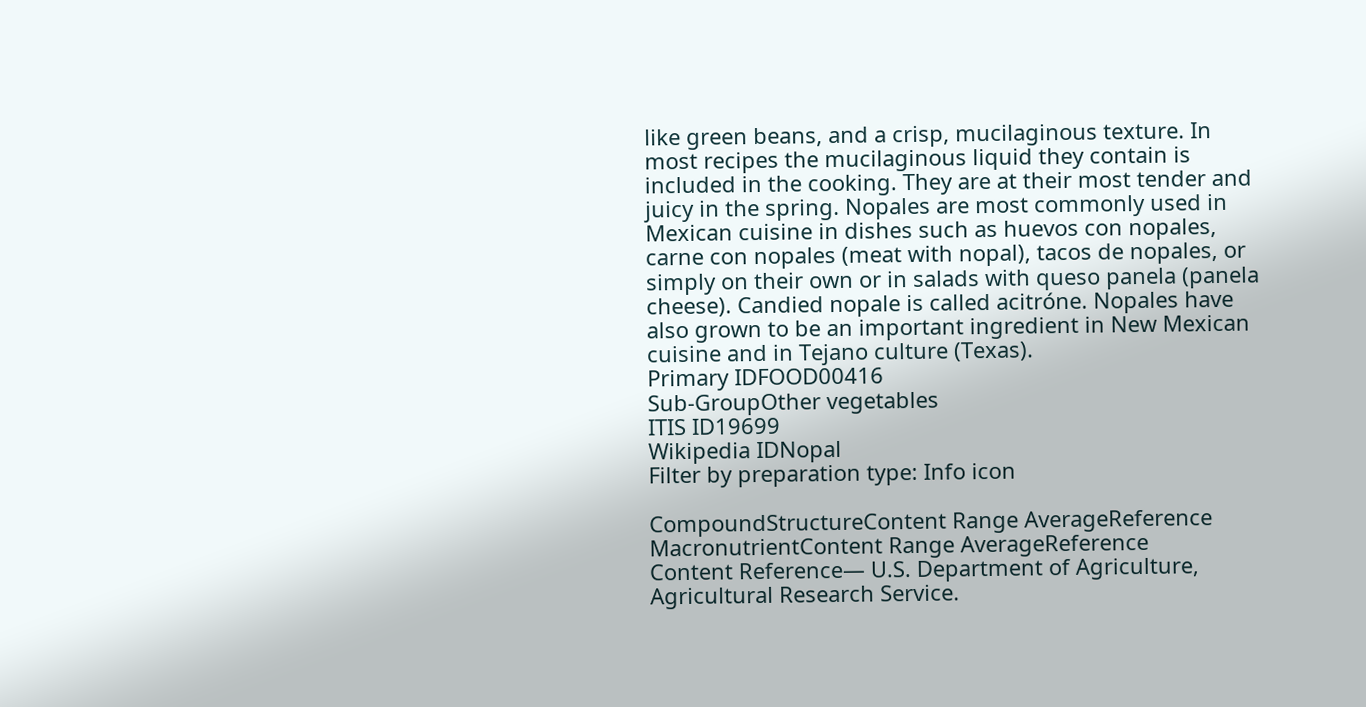like green beans, and a crisp, mucilaginous texture. In most recipes the mucilaginous liquid they contain is included in the cooking. They are at their most tender and juicy in the spring. Nopales are most commonly used in Mexican cuisine in dishes such as huevos con nopales, carne con nopales (meat with nopal), tacos de nopales, or simply on their own or in salads with queso panela (panela cheese). Candied nopale is called acitróne. Nopales have also grown to be an important ingredient in New Mexican cuisine and in Tejano culture (Texas).
Primary IDFOOD00416
Sub-GroupOther vegetables
ITIS ID19699
Wikipedia IDNopal
Filter by preparation type: Info icon

CompoundStructureContent Range AverageReference
MacronutrientContent Range AverageReference
Content Reference— U.S. Department of Agriculture, Agricultural Research Service.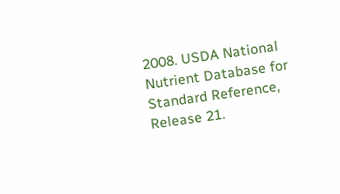2008. USDA National Nutrient Database for Standard Reference, Release 21.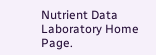Nutrient Data Laboratory Home Page.